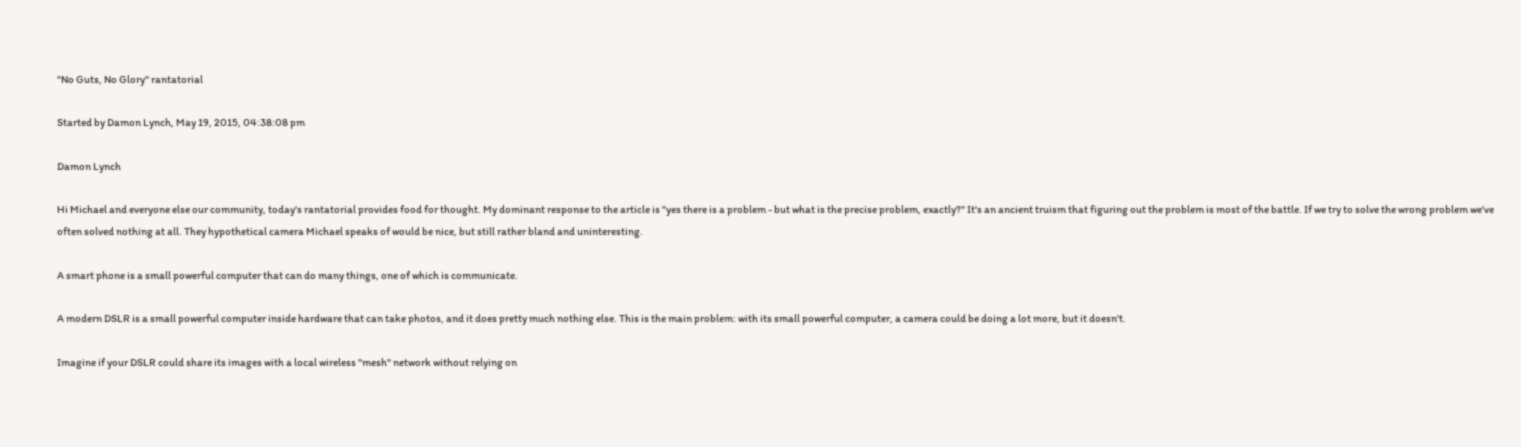"No Guts, No Glory" rantatorial

Started by Damon Lynch, May 19, 2015, 04:38:08 pm

Damon Lynch

Hi Michael and everyone else our community, today's rantatorial provides food for thought. My dominant response to the article is "yes there is a problem - but what is the precise problem, exactly?" It's an ancient truism that figuring out the problem is most of the battle. If we try to solve the wrong problem we've often solved nothing at all. They hypothetical camera Michael speaks of would be nice, but still rather bland and uninteresting.

A smart phone is a small powerful computer that can do many things, one of which is communicate.

A modern DSLR is a small powerful computer inside hardware that can take photos, and it does pretty much nothing else. This is the main problem: with its small powerful computer, a camera could be doing a lot more, but it doesn't.

Imagine if your DSLR could share its images with a local wireless "mesh" network without relying on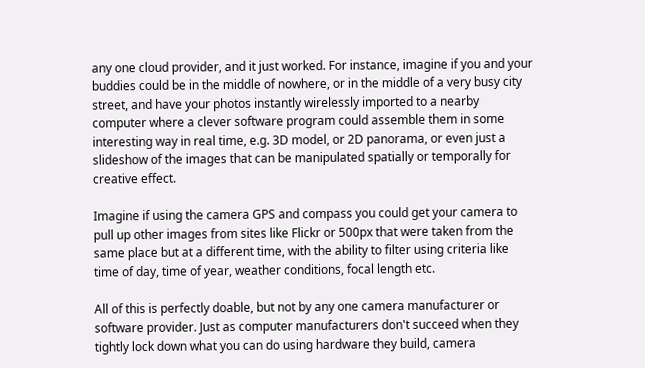any one cloud provider, and it just worked. For instance, imagine if you and your buddies could be in the middle of nowhere, or in the middle of a very busy city street, and have your photos instantly wirelessly imported to a nearby computer where a clever software program could assemble them in some interesting way in real time, e.g. 3D model, or 2D panorama, or even just a slideshow of the images that can be manipulated spatially or temporally for creative effect.

Imagine if using the camera GPS and compass you could get your camera to pull up other images from sites like Flickr or 500px that were taken from the same place but at a different time, with the ability to filter using criteria like time of day, time of year, weather conditions, focal length etc.

All of this is perfectly doable, but not by any one camera manufacturer or software provider. Just as computer manufacturers don't succeed when they tightly lock down what you can do using hardware they build, camera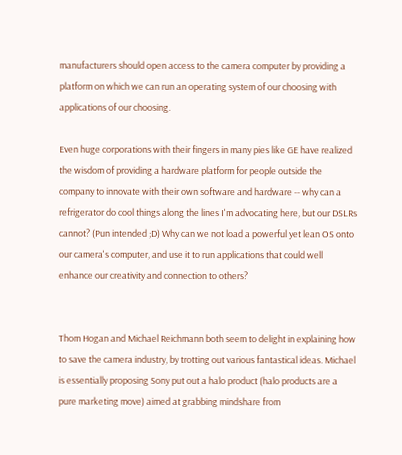manufacturers should open access to the camera computer by providing a platform on which we can run an operating system of our choosing with applications of our choosing.

Even huge corporations with their fingers in many pies like GE have realized the wisdom of providing a hardware platform for people outside the company to innovate with their own software and hardware -- why can a refrigerator do cool things along the lines I'm advocating here, but our DSLRs cannot? (Pun intended ;D) Why can we not load a powerful yet lean OS onto our camera's computer, and use it to run applications that could well enhance our creativity and connection to others?


Thom Hogan and Michael Reichmann both seem to delight in explaining how to save the camera industry, by trotting out various fantastical ideas. Michael is essentially proposing Sony put out a halo product (halo products are a pure marketing move) aimed at grabbing mindshare from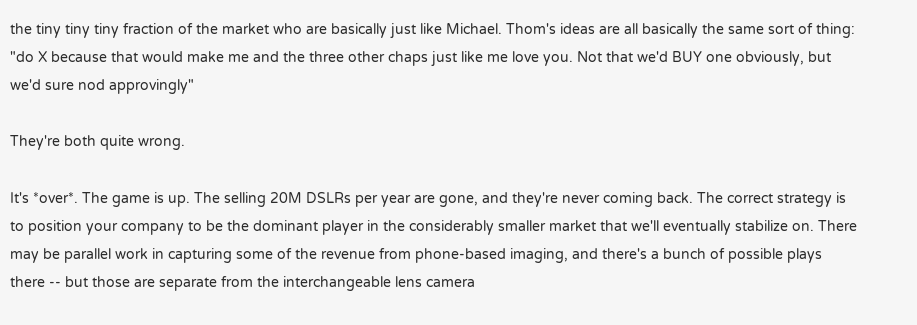the tiny tiny tiny fraction of the market who are basically just like Michael. Thom's ideas are all basically the same sort of thing: "do X because that would make me and the three other chaps just like me love you. Not that we'd BUY one obviously, but we'd sure nod approvingly"

They're both quite wrong.

It's *over*. The game is up. The selling 20M DSLRs per year are gone, and they're never coming back. The correct strategy is to position your company to be the dominant player in the considerably smaller market that we'll eventually stabilize on. There may be parallel work in capturing some of the revenue from phone-based imaging, and there's a bunch of possible plays there -- but those are separate from the interchangeable lens camera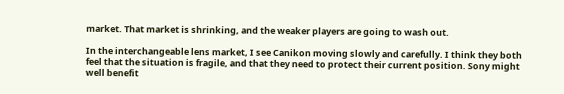market. That market is shrinking, and the weaker players are going to wash out.

In the interchangeable lens market, I see Canikon moving slowly and carefully. I think they both feel that the situation is fragile, and that they need to protect their current position. Sony might well benefit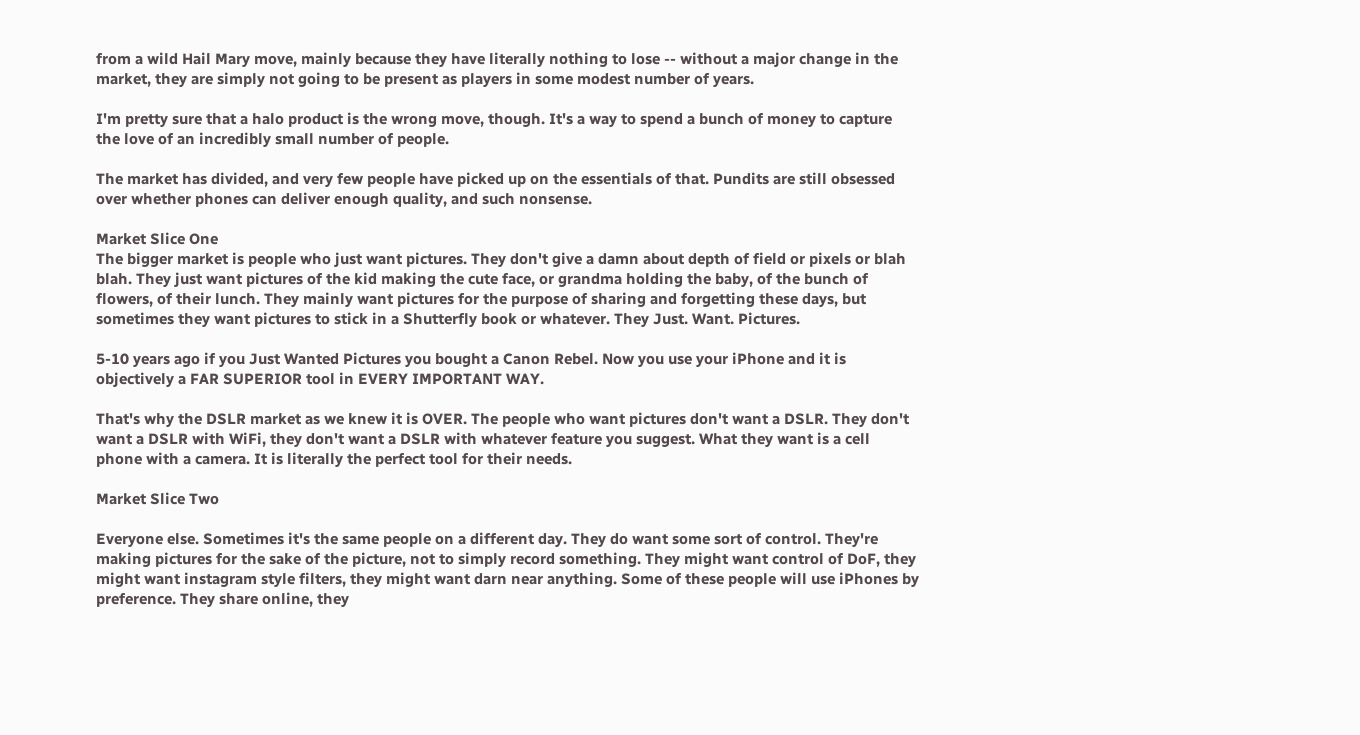from a wild Hail Mary move, mainly because they have literally nothing to lose -- without a major change in the market, they are simply not going to be present as players in some modest number of years.

I'm pretty sure that a halo product is the wrong move, though. It's a way to spend a bunch of money to capture the love of an incredibly small number of people.

The market has divided, and very few people have picked up on the essentials of that. Pundits are still obsessed over whether phones can deliver enough quality, and such nonsense.

Market Slice One
The bigger market is people who just want pictures. They don't give a damn about depth of field or pixels or blah blah. They just want pictures of the kid making the cute face, or grandma holding the baby, of the bunch of flowers, of their lunch. They mainly want pictures for the purpose of sharing and forgetting these days, but sometimes they want pictures to stick in a Shutterfly book or whatever. They Just. Want. Pictures.

5-10 years ago if you Just Wanted Pictures you bought a Canon Rebel. Now you use your iPhone and it is objectively a FAR SUPERIOR tool in EVERY IMPORTANT WAY.

That's why the DSLR market as we knew it is OVER. The people who want pictures don't want a DSLR. They don't want a DSLR with WiFi, they don't want a DSLR with whatever feature you suggest. What they want is a cell phone with a camera. It is literally the perfect tool for their needs.

Market Slice Two

Everyone else. Sometimes it's the same people on a different day. They do want some sort of control. They're making pictures for the sake of the picture, not to simply record something. They might want control of DoF, they might want instagram style filters, they might want darn near anything. Some of these people will use iPhones by preference. They share online, they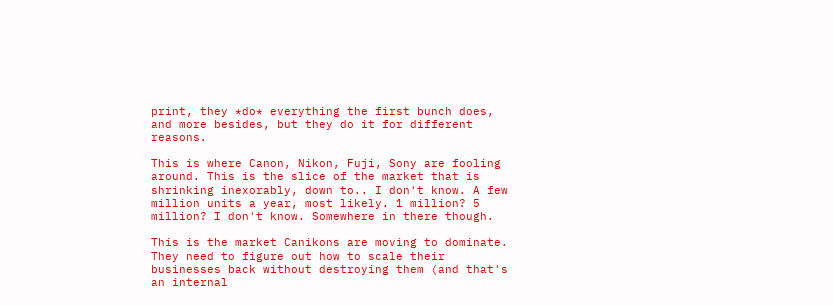print, they *do* everything the first bunch does, and more besides, but they do it for different reasons.

This is where Canon, Nikon, Fuji, Sony are fooling around. This is the slice of the market that is shrinking inexorably, down to.. I don't know. A few million units a year, most likely. 1 million? 5 million? I don't know. Somewhere in there though.

This is the market Canikons are moving to dominate. They need to figure out how to scale their businesses back without destroying them (and that's an internal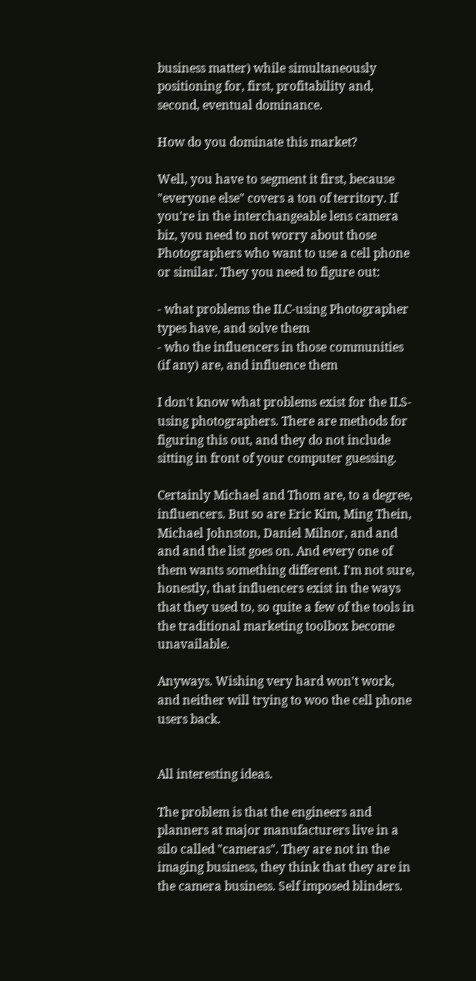business matter) while simultaneously positioning for, first, profitability and, second, eventual dominance.

How do you dominate this market?

Well, you have to segment it first, because "everyone else" covers a ton of territory. If you're in the interchangeable lens camera biz, you need to not worry about those Photographers who want to use a cell phone or similar. They you need to figure out:

- what problems the ILC-using Photographer types have, and solve them
- who the influencers in those communities (if any) are, and influence them

I don't know what problems exist for the ILS-using photographers. There are methods for figuring this out, and they do not include sitting in front of your computer guessing.

Certainly Michael and Thom are, to a degree, influencers. But so are Eric Kim, Ming Thein, Michael Johnston, Daniel Milnor, and and and and the list goes on. And every one of them wants something different. I'm not sure, honestly, that influencers exist in the ways that they used to, so quite a few of the tools in the traditional marketing toolbox become unavailable.

Anyways. Wishing very hard won't work, and neither will trying to woo the cell phone users back.


All interesting ideas.

The problem is that the engineers and planners at major manufacturers live in a silo called "cameras". They are not in the imaging business, they think that they are in the camera business. Self imposed blinders.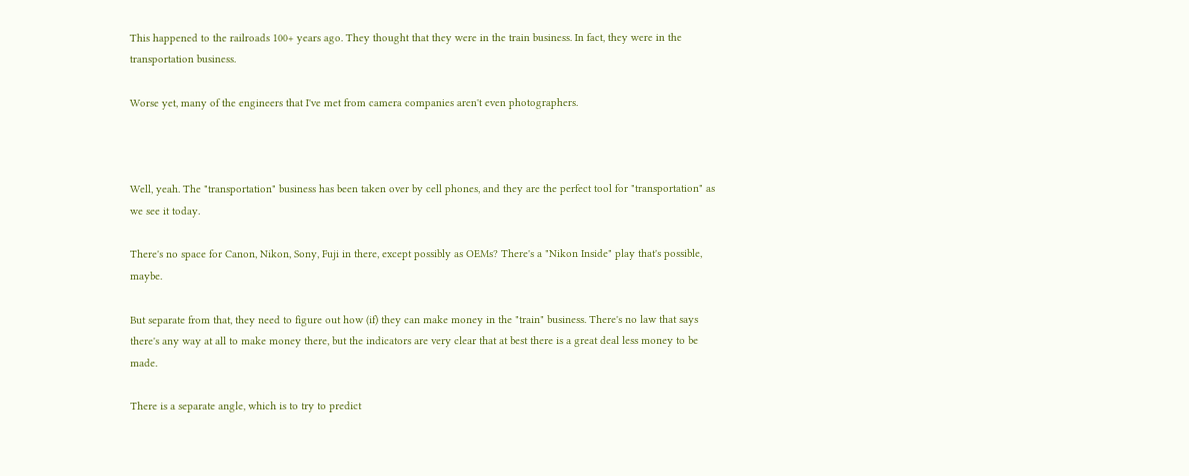This happened to the railroads 100+ years ago. They thought that they were in the train business. In fact, they were in the transportation business.

Worse yet, many of the engineers that I've met from camera companies aren't even photographers.



Well, yeah. The "transportation" business has been taken over by cell phones, and they are the perfect tool for "transportation" as we see it today.

There's no space for Canon, Nikon, Sony, Fuji in there, except possibly as OEMs? There's a "Nikon Inside" play that's possible, maybe.

But separate from that, they need to figure out how (if) they can make money in the "train" business. There's no law that says there's any way at all to make money there, but the indicators are very clear that at best there is a great deal less money to be made.

There is a separate angle, which is to try to predict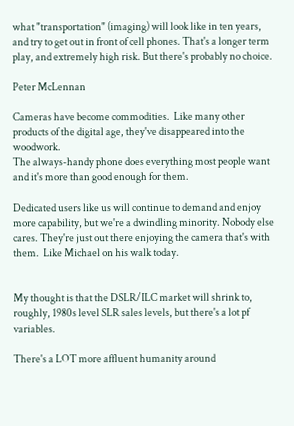what "transportation" (imaging) will look like in ten years, and try to get out in front of cell phones. That's a longer term play, and extremely high risk. But there's probably no choice.

Peter McLennan

Cameras have become commodities.  Like many other products of the digital age, they've disappeared into the woodwork.
The always-handy phone does everything most people want and it's more than good enough for them.

Dedicated users like us will continue to demand and enjoy more capability, but we're a dwindling minority. Nobody else cares. They're just out there enjoying the camera that's with them.  Like Michael on his walk today.


My thought is that the DSLR/ILC market will shrink to, roughly, 1980s level SLR sales levels, but there's a lot pf variables.

There's a LOT more affluent humanity around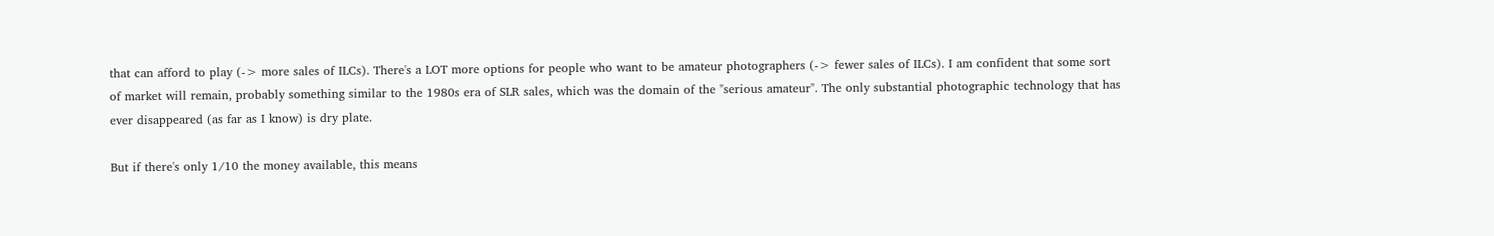that can afford to play (-> more sales of ILCs). There's a LOT more options for people who want to be amateur photographers (-> fewer sales of ILCs). I am confident that some sort of market will remain, probably something similar to the 1980s era of SLR sales, which was the domain of the "serious amateur". The only substantial photographic technology that has ever disappeared (as far as I know) is dry plate.

But if there's only 1/10 the money available, this means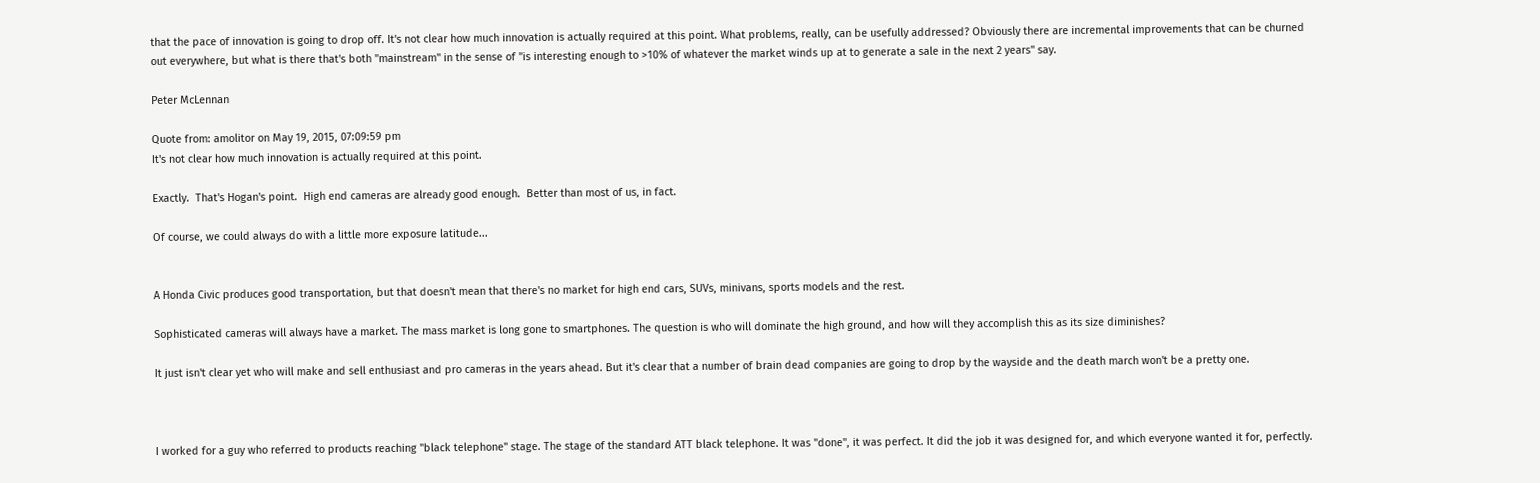that the pace of innovation is going to drop off. It's not clear how much innovation is actually required at this point. What problems, really, can be usefully addressed? Obviously there are incremental improvements that can be churned out everywhere, but what is there that's both "mainstream" in the sense of "is interesting enough to >10% of whatever the market winds up at to generate a sale in the next 2 years" say.

Peter McLennan

Quote from: amolitor on May 19, 2015, 07:09:59 pm
It's not clear how much innovation is actually required at this point.

Exactly.  That's Hogan's point.  High end cameras are already good enough.  Better than most of us, in fact.

Of course, we could always do with a little more exposure latitude...


A Honda Civic produces good transportation, but that doesn't mean that there's no market for high end cars, SUVs, minivans, sports models and the rest.

Sophisticated cameras will always have a market. The mass market is long gone to smartphones. The question is who will dominate the high ground, and how will they accomplish this as its size diminishes?

It just isn't clear yet who will make and sell enthusiast and pro cameras in the years ahead. But it's clear that a number of brain dead companies are going to drop by the wayside and the death march won't be a pretty one.



I worked for a guy who referred to products reaching "black telephone" stage. The stage of the standard ATT black telephone. It was "done", it was perfect. It did the job it was designed for, and which everyone wanted it for, perfectly.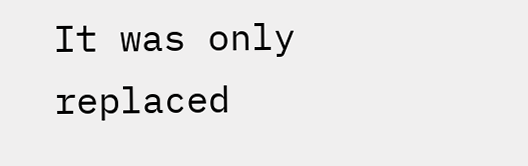It was only replaced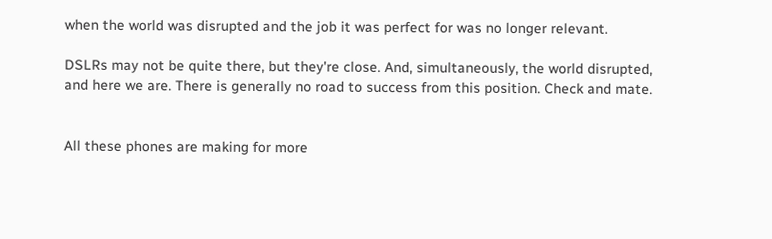when the world was disrupted and the job it was perfect for was no longer relevant.

DSLRs may not be quite there, but they're close. And, simultaneously, the world disrupted, and here we are. There is generally no road to success from this position. Check and mate.


All these phones are making for more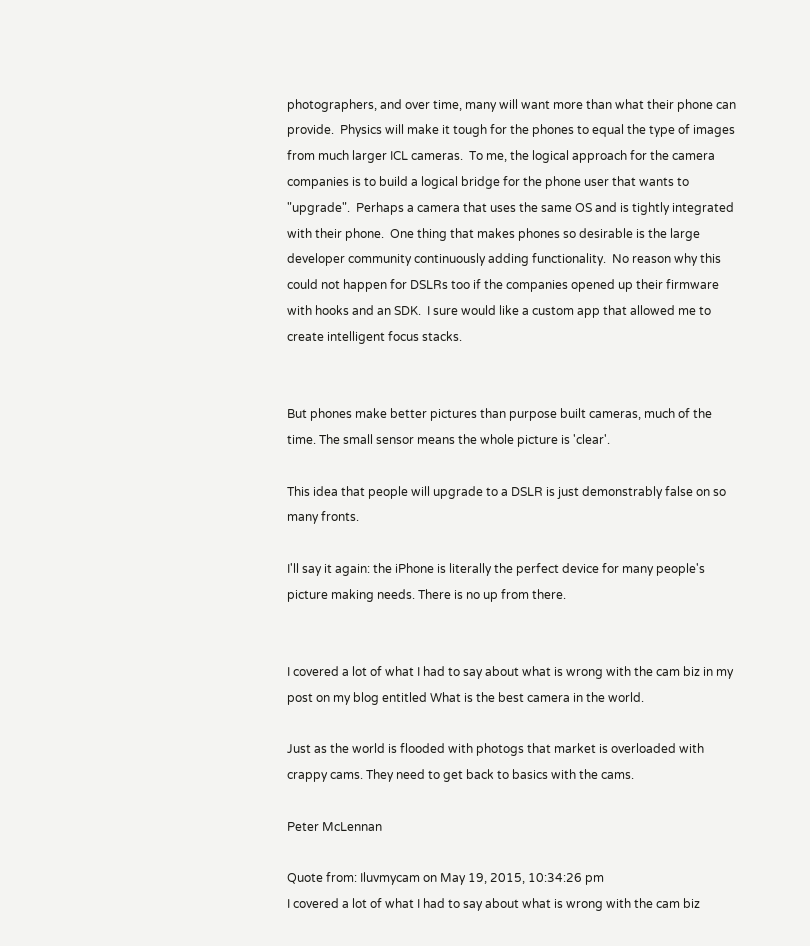photographers, and over time, many will want more than what their phone can provide.  Physics will make it tough for the phones to equal the type of images from much larger ICL cameras.  To me, the logical approach for the camera companies is to build a logical bridge for the phone user that wants to "upgrade".  Perhaps a camera that uses the same OS and is tightly integrated with their phone.  One thing that makes phones so desirable is the large developer community continuously adding functionality.  No reason why this could not happen for DSLRs too if the companies opened up their firmware with hooks and an SDK.  I sure would like a custom app that allowed me to create intelligent focus stacks.


But phones make better pictures than purpose built cameras, much of the time. The small sensor means the whole picture is 'clear'.

This idea that people will upgrade to a DSLR is just demonstrably false on so many fronts.

I'll say it again: the iPhone is literally the perfect device for many people's picture making needs. There is no up from there.


I covered a lot of what I had to say about what is wrong with the cam biz in my post on my blog entitled What is the best camera in the world.

Just as the world is flooded with photogs that market is overloaded with crappy cams. They need to get back to basics with the cams.

Peter McLennan

Quote from: Iluvmycam on May 19, 2015, 10:34:26 pm
I covered a lot of what I had to say about what is wrong with the cam biz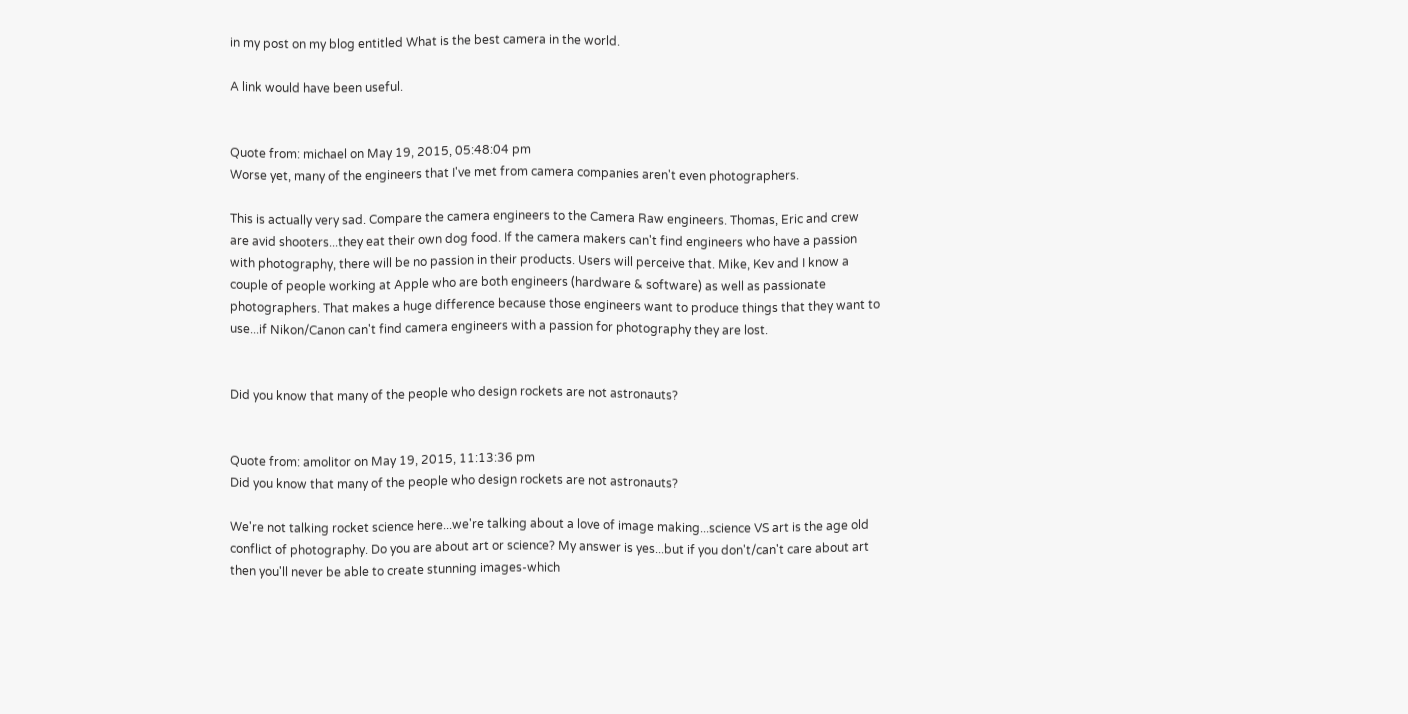in my post on my blog entitled What is the best camera in the world.

A link would have been useful.


Quote from: michael on May 19, 2015, 05:48:04 pm
Worse yet, many of the engineers that I've met from camera companies aren't even photographers.

This is actually very sad. Compare the camera engineers to the Camera Raw engineers. Thomas, Eric and crew are avid shooters...they eat their own dog food. If the camera makers can't find engineers who have a passion with photography, there will be no passion in their products. Users will perceive that. Mike, Kev and I know a couple of people working at Apple who are both engineers (hardware & software) as well as passionate photographers. That makes a huge difference because those engineers want to produce things that they want to use...if Nikon/Canon can't find camera engineers with a passion for photography they are lost.


Did you know that many of the people who design rockets are not astronauts?


Quote from: amolitor on May 19, 2015, 11:13:36 pm
Did you know that many of the people who design rockets are not astronauts?

We're not talking rocket science here...we're talking about a love of image making...science VS art is the age old conflict of photography. Do you are about art or science? My answer is yes...but if you don't/can't care about art then you'll never be able to create stunning images-which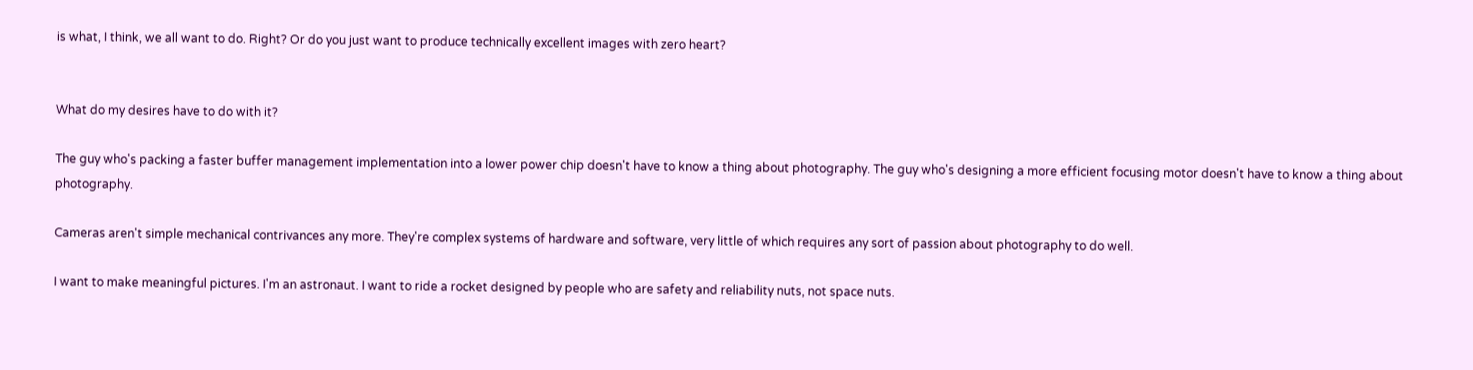is what, I think, we all want to do. Right? Or do you just want to produce technically excellent images with zero heart?


What do my desires have to do with it?

The guy who's packing a faster buffer management implementation into a lower power chip doesn't have to know a thing about photography. The guy who's designing a more efficient focusing motor doesn't have to know a thing about photography.

Cameras aren't simple mechanical contrivances any more. They're complex systems of hardware and software, very little of which requires any sort of passion about photography to do well.

I want to make meaningful pictures. I'm an astronaut. I want to ride a rocket designed by people who are safety and reliability nuts, not space nuts.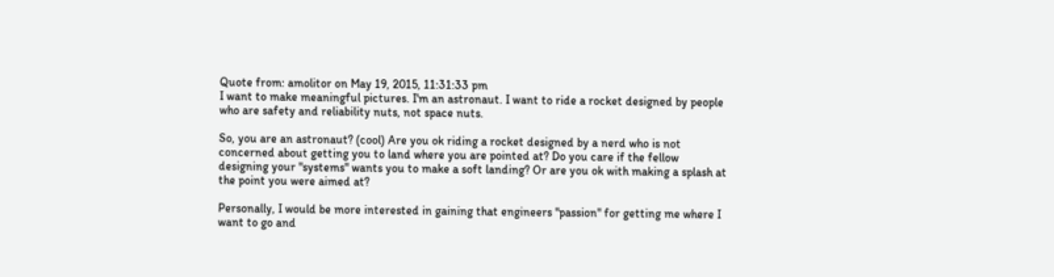Quote from: amolitor on May 19, 2015, 11:31:33 pm
I want to make meaningful pictures. I'm an astronaut. I want to ride a rocket designed by people who are safety and reliability nuts, not space nuts.

So, you are an astronaut? (cool) Are you ok riding a rocket designed by a nerd who is not concerned about getting you to land where you are pointed at? Do you care if the fellow designing your "systems" wants you to make a soft landing? Or are you ok with making a splash at the point you were aimed at?

Personally, I would be more interested in gaining that engineers "passion" for getting me where I want to go and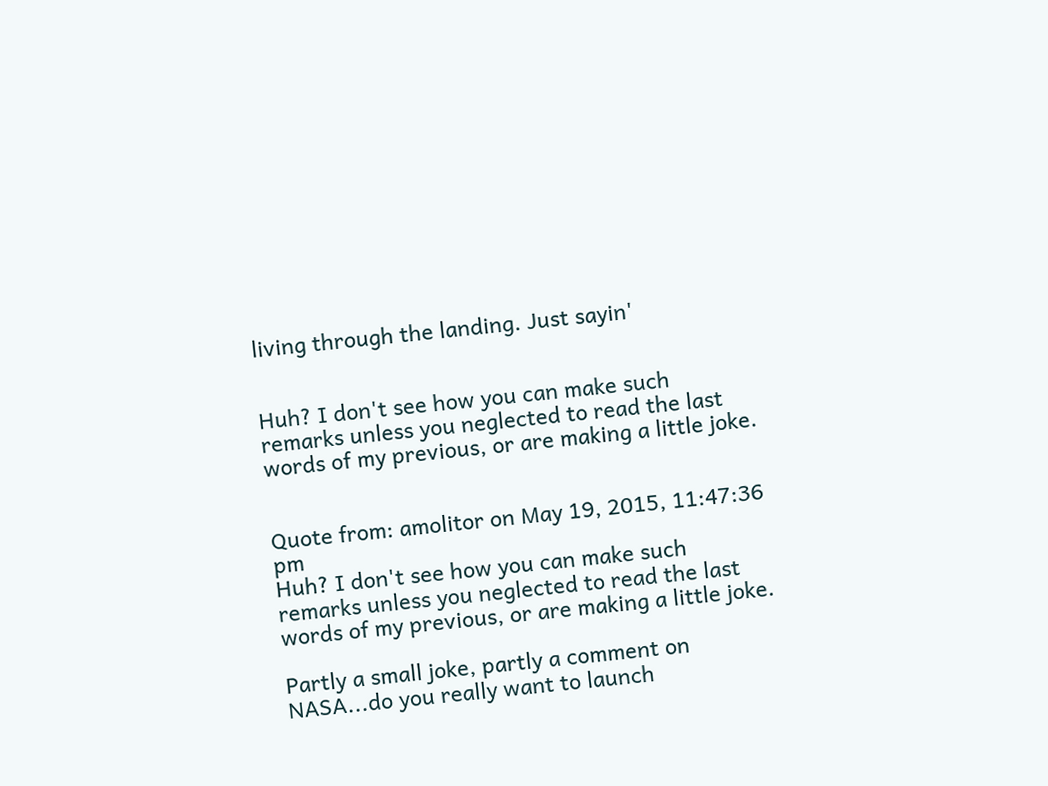living through the landing. Just sayin'


Huh? I don't see how you can make such remarks unless you neglected to read the last words of my previous, or are making a little joke.


Quote from: amolitor on May 19, 2015, 11:47:36 pm
Huh? I don't see how you can make such remarks unless you neglected to read the last words of my previous, or are making a little joke.

Partly a small joke, partly a comment on NASA...do you really want to launch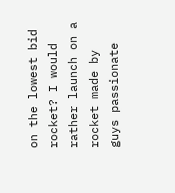on the lowest bid rocket? I would rather launch on a rocket made by guys passionate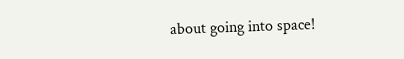about going into space!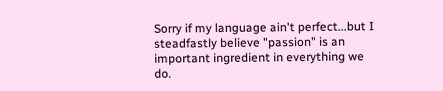Sorry if my language ain't perfect...but I steadfastly believe "passion" is an important ingredient in everything we do.